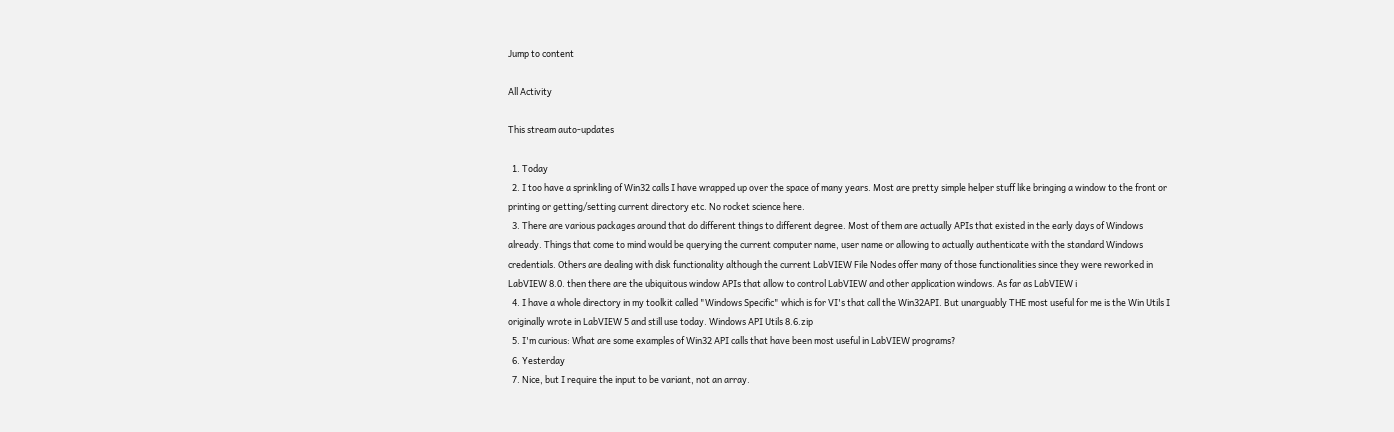Jump to content

All Activity

This stream auto-updates

  1. Today
  2. I too have a sprinkling of Win32 calls I have wrapped up over the space of many years. Most are pretty simple helper stuff like bringing a window to the front or printing or getting/setting current directory etc. No rocket science here.
  3. There are various packages around that do different things to different degree. Most of them are actually APIs that existed in the early days of Windows already. Things that come to mind would be querying the current computer name, user name or allowing to actually authenticate with the standard Windows credentials. Others are dealing with disk functionality although the current LabVIEW File Nodes offer many of those functionalities since they were reworked in LabVIEW 8.0. then there are the ubiquitous window APIs that allow to control LabVIEW and other application windows. As far as LabVIEW i
  4. I have a whole directory in my toolkit called "Windows Specific" which is for VI's that call the Win32API. But unarguably THE most useful for me is the Win Utils I originally wrote in LabVIEW 5 and still use today. Windows API Utils 8.6.zip
  5. I'm curious: What are some examples of Win32 API calls that have been most useful in LabVIEW programs?
  6. Yesterday
  7. Nice, but I require the input to be variant, not an array.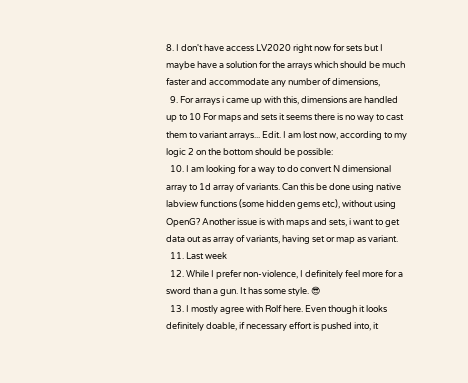8. I don't have access LV2020 right now for sets but I maybe have a solution for the arrays which should be much faster and accommodate any number of dimensions,
  9. For arrays i came up with this, dimensions are handled up to 10 For maps and sets it seems there is no way to cast them to variant arrays... Edit. I am lost now, according to my logic 2 on the bottom should be possible:
  10. I am looking for a way to do convert N dimensional array to 1d array of variants. Can this be done using native labview functions (some hidden gems etc), without using OpenG? Another issue is with maps and sets, i want to get data out as array of variants, having set or map as variant.
  11. Last week
  12. While I prefer non-violence, I definitely feel more for a sword than a gun. It has some style. 😎
  13. I mostly agree with Rolf here. Even though it looks definitely doable, if necessary effort is pushed into, it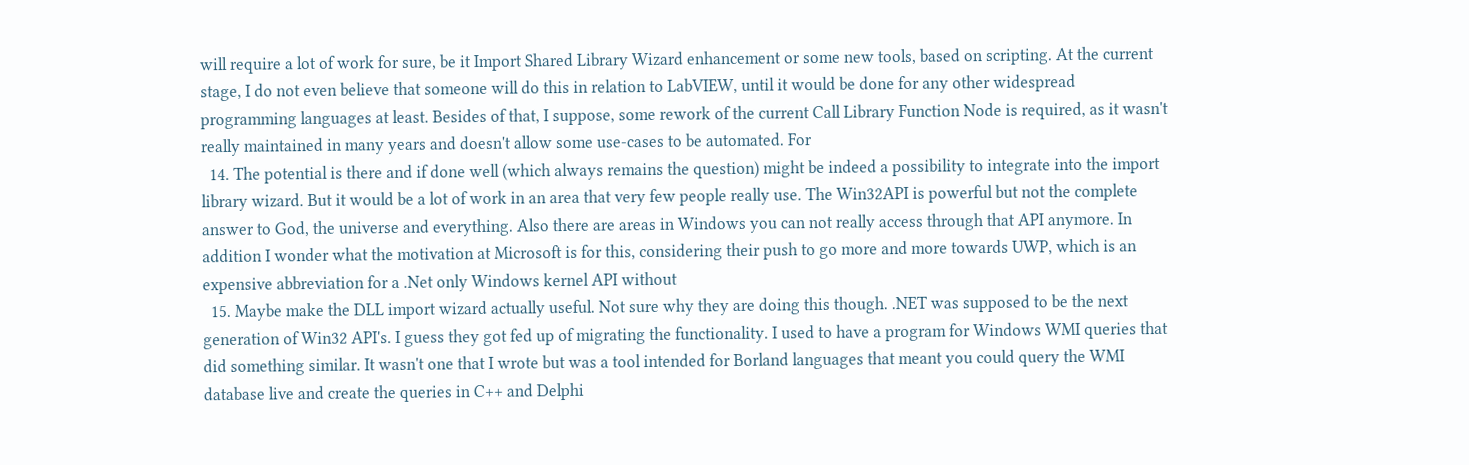will require a lot of work for sure, be it Import Shared Library Wizard enhancement or some new tools, based on scripting. At the current stage, I do not even believe that someone will do this in relation to LabVIEW, until it would be done for any other widespread programming languages at least. Besides of that, I suppose, some rework of the current Call Library Function Node is required, as it wasn't really maintained in many years and doesn't allow some use-cases to be automated. For
  14. The potential is there and if done well (which always remains the question) might be indeed a possibility to integrate into the import library wizard. But it would be a lot of work in an area that very few people really use. The Win32API is powerful but not the complete answer to God, the universe and everything. Also there are areas in Windows you can not really access through that API anymore. In addition I wonder what the motivation at Microsoft is for this, considering their push to go more and more towards UWP, which is an expensive abbreviation for a .Net only Windows kernel API without
  15. Maybe make the DLL import wizard actually useful. Not sure why they are doing this though. .NET was supposed to be the next generation of Win32 API's. I guess they got fed up of migrating the functionality. I used to have a program for Windows WMI queries that did something similar. It wasn't one that I wrote but was a tool intended for Borland languages that meant you could query the WMI database live and create the queries in C++ and Delphi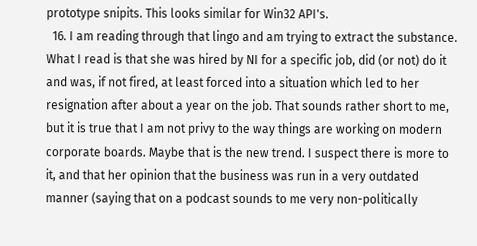prototype snipits. This looks similar for Win32 API's.
  16. I am reading through that lingo and am trying to extract the substance. What I read is that she was hired by NI for a specific job, did (or not) do it and was, if not fired, at least forced into a situation which led to her resignation after about a year on the job. That sounds rather short to me, but it is true that I am not privy to the way things are working on modern corporate boards. Maybe that is the new trend. I suspect there is more to it, and that her opinion that the business was run in a very outdated manner (saying that on a podcast sounds to me very non-politically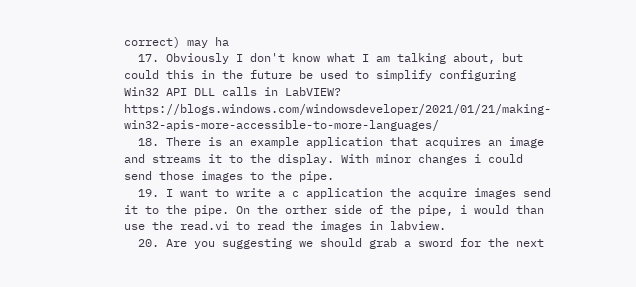correct) may ha
  17. Obviously I don't know what I am talking about, but could this in the future be used to simplify configuring Win32 API DLL calls in LabVIEW? https://blogs.windows.com/windowsdeveloper/2021/01/21/making-win32-apis-more-accessible-to-more-languages/
  18. There is an example application that acquires an image and streams it to the display. With minor changes i could send those images to the pipe.
  19. I want to write a c application the acquire images send it to the pipe. On the orther side of the pipe, i would than use the read.vi to read the images in labview.
  20. Are you suggesting we should grab a sword for the next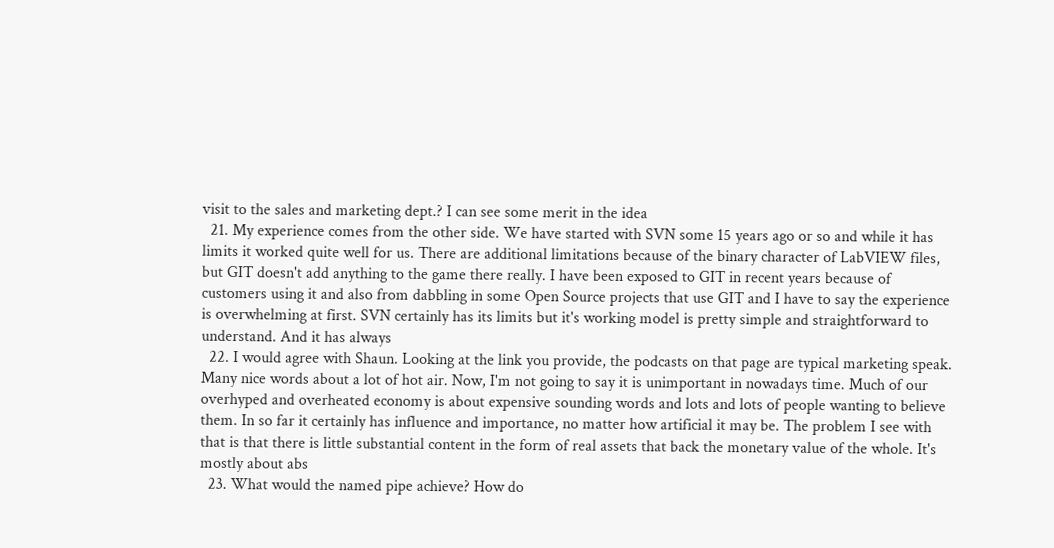visit to the sales and marketing dept.? I can see some merit in the idea
  21. My experience comes from the other side. We have started with SVN some 15 years ago or so and while it has limits it worked quite well for us. There are additional limitations because of the binary character of LabVIEW files, but GIT doesn't add anything to the game there really. I have been exposed to GIT in recent years because of customers using it and also from dabbling in some Open Source projects that use GIT and I have to say the experience is overwhelming at first. SVN certainly has its limits but it's working model is pretty simple and straightforward to understand. And it has always
  22. I would agree with Shaun. Looking at the link you provide, the podcasts on that page are typical marketing speak. Many nice words about a lot of hot air. Now, I'm not going to say it is unimportant in nowadays time. Much of our overhyped and overheated economy is about expensive sounding words and lots and lots of people wanting to believe them. In so far it certainly has influence and importance, no matter how artificial it may be. The problem I see with that is that there is little substantial content in the form of real assets that back the monetary value of the whole. It's mostly about abs
  23. What would the named pipe achieve? How do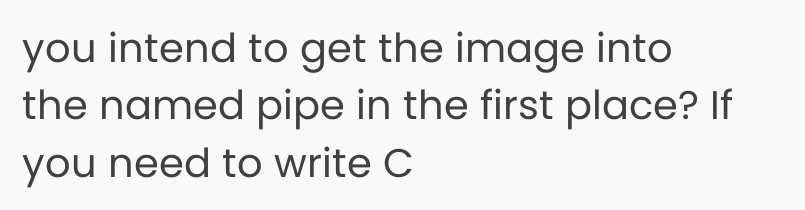you intend to get the image into the named pipe in the first place? If you need to write C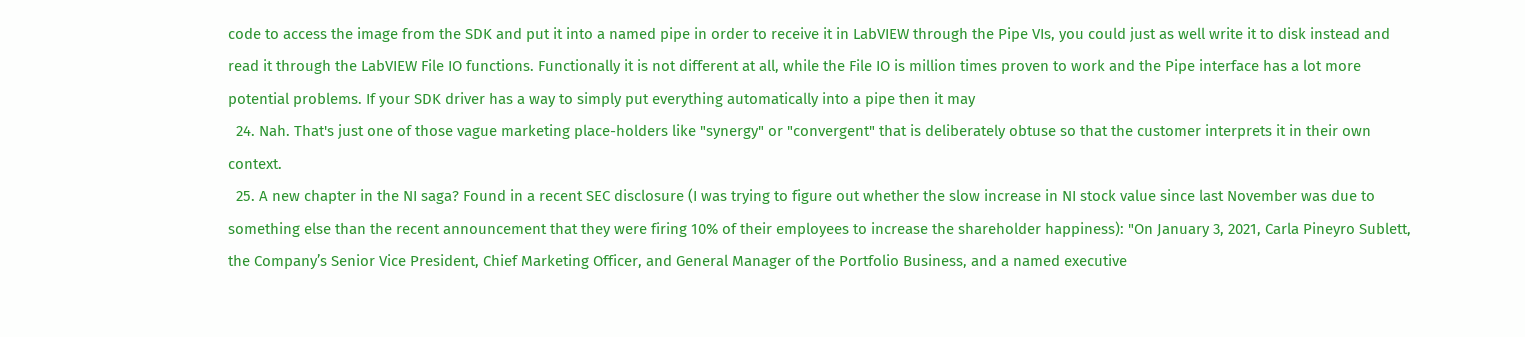code to access the image from the SDK and put it into a named pipe in order to receive it in LabVIEW through the Pipe VIs, you could just as well write it to disk instead and read it through the LabVIEW File IO functions. Functionally it is not different at all, while the File IO is million times proven to work and the Pipe interface has a lot more potential problems. If your SDK driver has a way to simply put everything automatically into a pipe then it may
  24. Nah. That's just one of those vague marketing place-holders like "synergy" or "convergent" that is deliberately obtuse so that the customer interprets it in their own context.
  25. A new chapter in the NI saga? Found in a recent SEC disclosure (I was trying to figure out whether the slow increase in NI stock value since last November was due to something else than the recent announcement that they were firing 10% of their employees to increase the shareholder happiness): "On January 3, 2021, Carla Pineyro Sublett, the Company’s Senior Vice President, Chief Marketing Officer, and General Manager of the Portfolio Business, and a named executive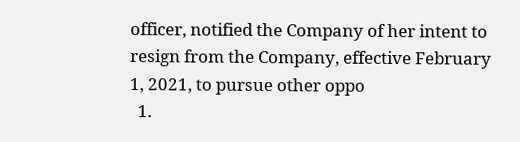officer, notified the Company of her intent to resign from the Company, effective February 1, 2021, to pursue other oppo
  1.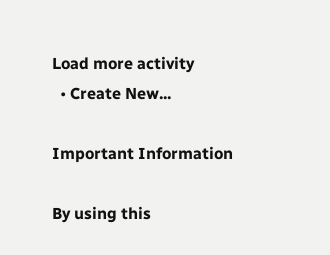Load more activity
  • Create New...

Important Information

By using this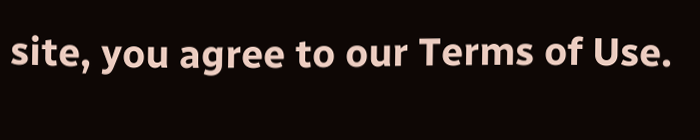site, you agree to our Terms of Use.